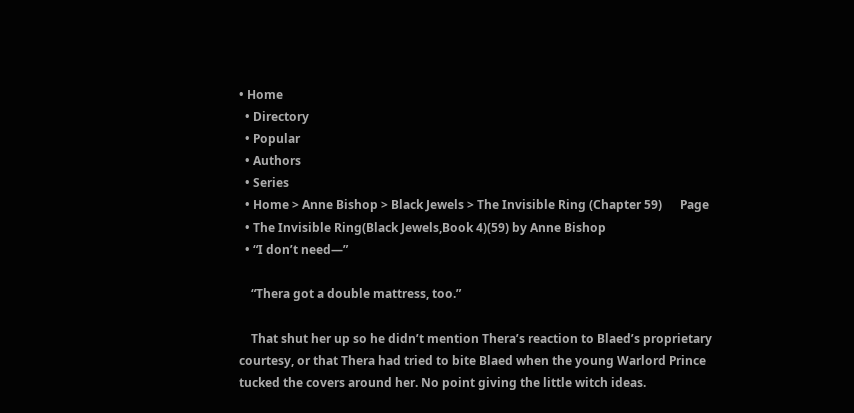• Home
  • Directory
  • Popular
  • Authors
  • Series
  • Home > Anne Bishop > Black Jewels > The Invisible Ring (Chapter 59)      Page
  • The Invisible Ring(Black Jewels,Book 4)(59) by Anne Bishop
  • “I don’t need—”

    “Thera got a double mattress, too.”

    That shut her up so he didn’t mention Thera’s reaction to Blaed’s proprietary courtesy, or that Thera had tried to bite Blaed when the young Warlord Prince tucked the covers around her. No point giving the little witch ideas.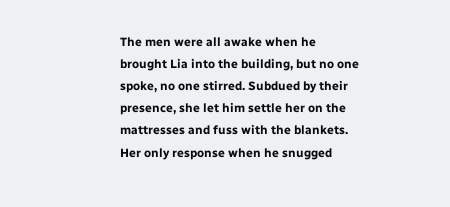The men were all awake when he brought Lia into the building, but no one spoke, no one stirred. Subdued by their presence, she let him settle her on the mattresses and fuss with the blankets. Her only response when he snugged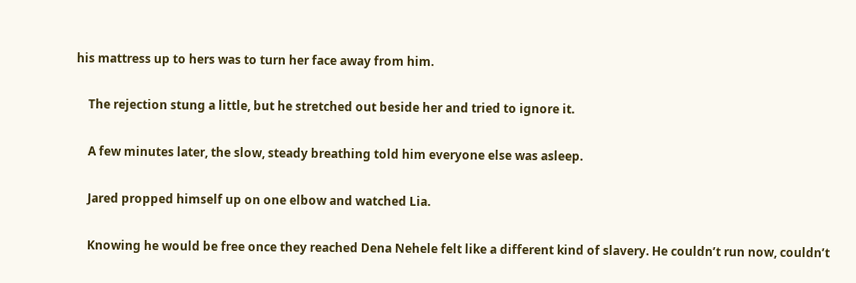his mattress up to hers was to turn her face away from him.

    The rejection stung a little, but he stretched out beside her and tried to ignore it.

    A few minutes later, the slow, steady breathing told him everyone else was asleep.

    Jared propped himself up on one elbow and watched Lia.

    Knowing he would be free once they reached Dena Nehele felt like a different kind of slavery. He couldn’t run now, couldn’t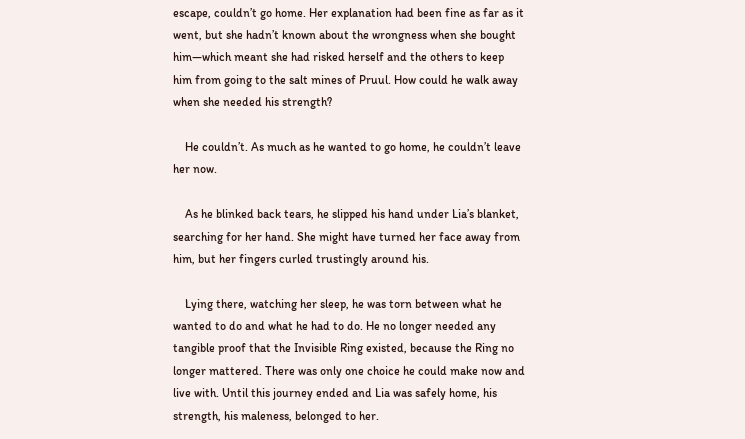escape, couldn’t go home. Her explanation had been fine as far as it went, but she hadn’t known about the wrongness when she bought him—which meant she had risked herself and the others to keep him from going to the salt mines of Pruul. How could he walk away when she needed his strength?

    He couldn’t. As much as he wanted to go home, he couldn’t leave her now.

    As he blinked back tears, he slipped his hand under Lia’s blanket, searching for her hand. She might have turned her face away from him, but her fingers curled trustingly around his.

    Lying there, watching her sleep, he was torn between what he wanted to do and what he had to do. He no longer needed any tangible proof that the Invisible Ring existed, because the Ring no longer mattered. There was only one choice he could make now and live with. Until this journey ended and Lia was safely home, his strength, his maleness, belonged to her.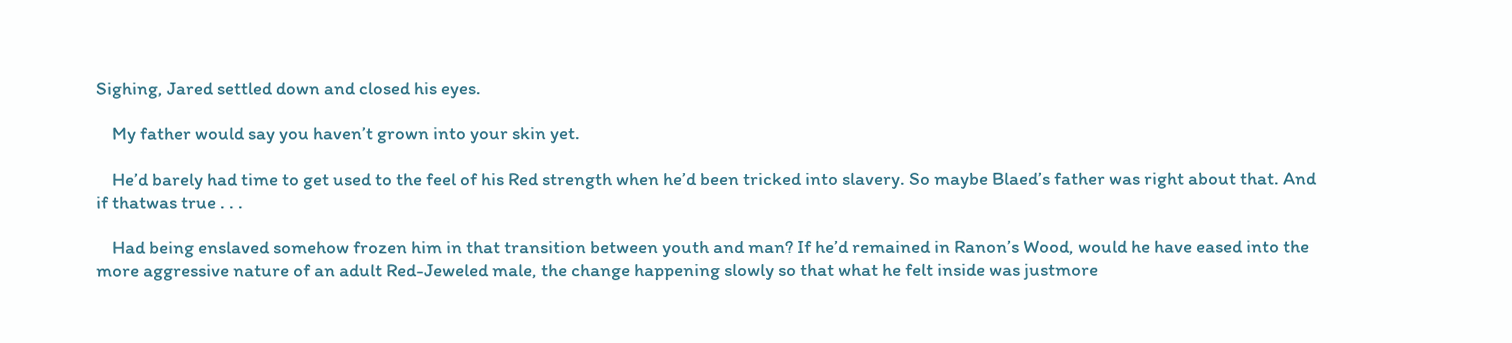Sighing, Jared settled down and closed his eyes.

    My father would say you haven’t grown into your skin yet.

    He’d barely had time to get used to the feel of his Red strength when he’d been tricked into slavery. So maybe Blaed’s father was right about that. And if thatwas true . . .

    Had being enslaved somehow frozen him in that transition between youth and man? If he’d remained in Ranon’s Wood, would he have eased into the more aggressive nature of an adult Red-Jeweled male, the change happening slowly so that what he felt inside was justmore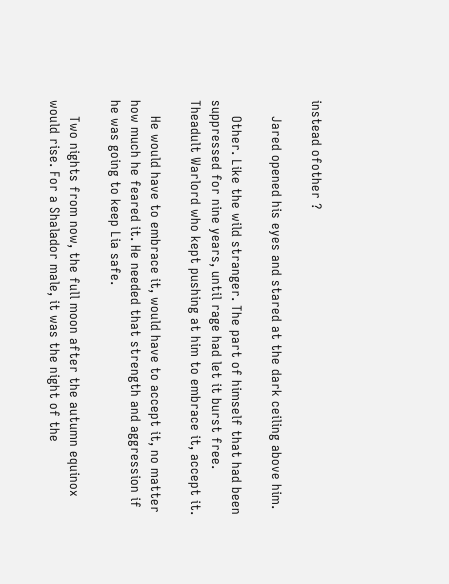instead ofother ?

    Jared opened his eyes and stared at the dark ceiling above him.

    Other. Like the wild stranger. The part of himself that had been suppressed for nine years, until rage had let it burst free. Theadult Warlord who kept pushing at him to embrace it, accept it.

    He would have to embrace it, would have to accept it, no matter how much he feared it. He needed that strength and aggression if he was going to keep Lia safe.

    Two nights from now, the full moon after the autumn equinox would rise. For a Shalador male, it was the night of the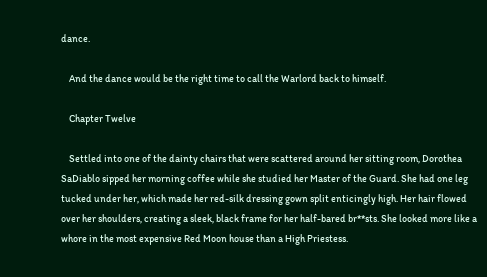dance.

    And the dance would be the right time to call the Warlord back to himself.

    Chapter Twelve

    Settled into one of the dainty chairs that were scattered around her sitting room, Dorothea SaDiablo sipped her morning coffee while she studied her Master of the Guard. She had one leg tucked under her, which made her red-silk dressing gown split enticingly high. Her hair flowed over her shoulders, creating a sleek, black frame for her half-bared br**sts. She looked more like a whore in the most expensive Red Moon house than a High Priestess.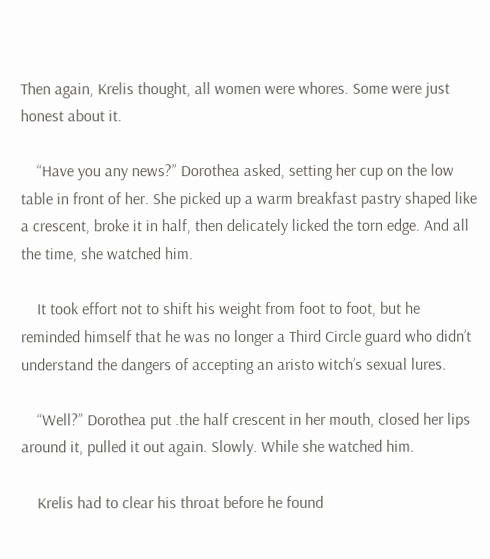Then again, Krelis thought, all women were whores. Some were just honest about it.

    “Have you any news?” Dorothea asked, setting her cup on the low table in front of her. She picked up a warm breakfast pastry shaped like a crescent, broke it in half, then delicately licked the torn edge. And all the time, she watched him.

    It took effort not to shift his weight from foot to foot, but he reminded himself that he was no longer a Third Circle guard who didn’t understand the dangers of accepting an aristo witch’s sexual lures.

    “Well?” Dorothea put .the half crescent in her mouth, closed her lips around it, pulled it out again. Slowly. While she watched him.

    Krelis had to clear his throat before he found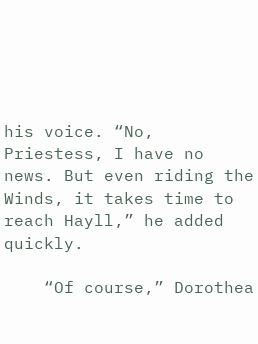his voice. “No, Priestess, I have no news. But even riding the Winds, it takes time to reach Hayll,” he added quickly.

    “Of course,” Dorothea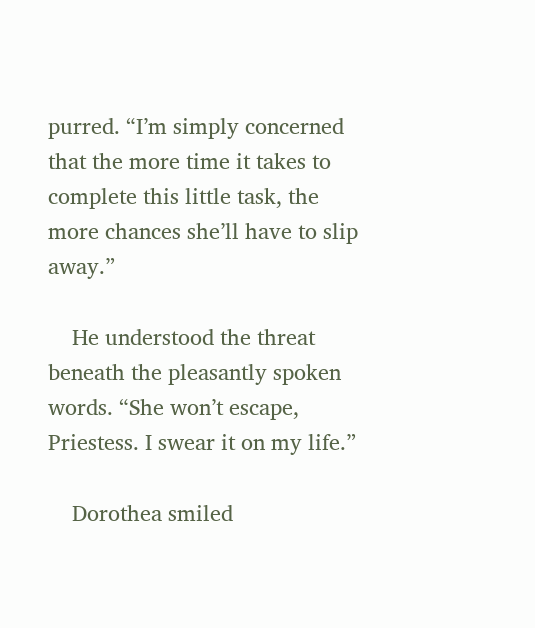purred. “I’m simply concerned that the more time it takes to complete this little task, the more chances she’ll have to slip away.”

    He understood the threat beneath the pleasantly spoken words. “She won’t escape, Priestess. I swear it on my life.”

    Dorothea smiled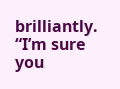brilliantly. “I’m sure you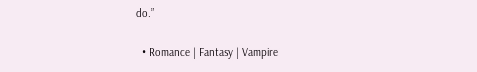do.”

  • Romance | Fantasy | Vampire